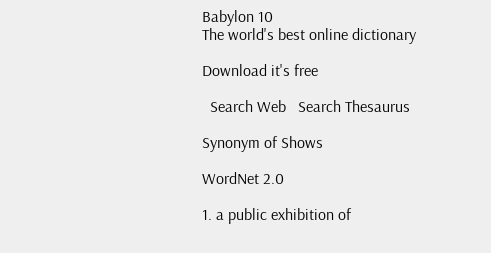Babylon 10
The world's best online dictionary

Download it's free

  Search Web   Search Thesaurus

Synonym of Shows

WordNet 2.0

1. a public exhibition of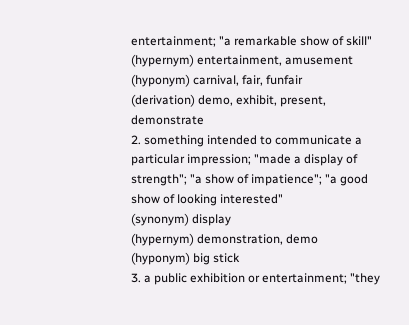entertainment; "a remarkable show of skill"
(hypernym) entertainment, amusement
(hyponym) carnival, fair, funfair
(derivation) demo, exhibit, present, demonstrate
2. something intended to communicate a particular impression; "made a display of strength"; "a show of impatience"; "a good show of looking interested"
(synonym) display
(hypernym) demonstration, demo
(hyponym) big stick
3. a public exhibition or entertainment; "they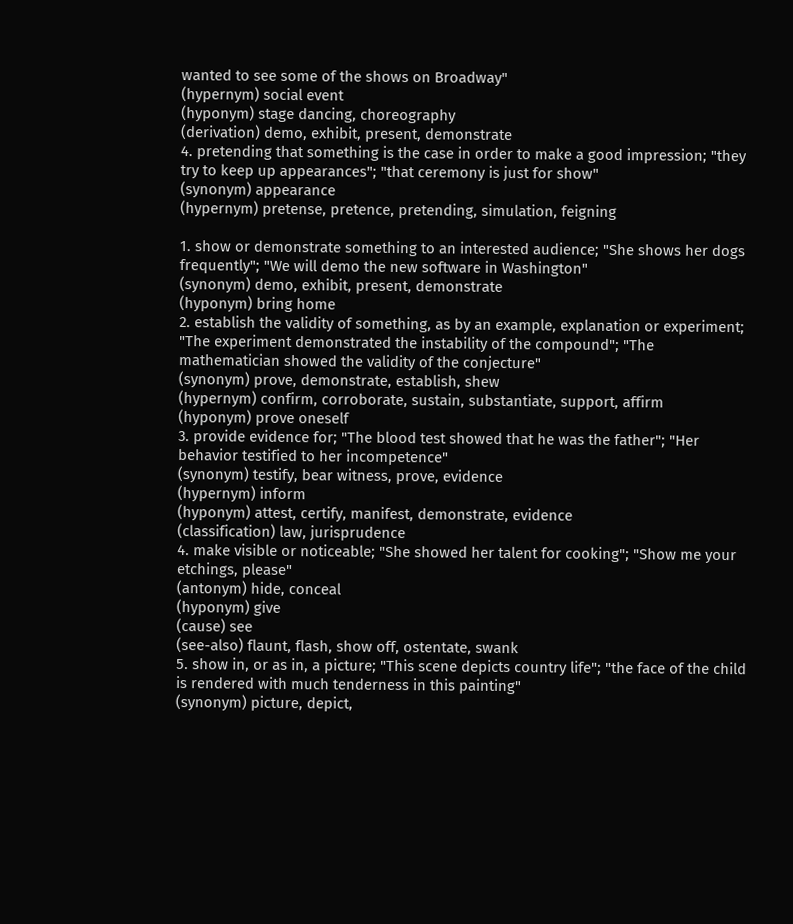wanted to see some of the shows on Broadway"
(hypernym) social event
(hyponym) stage dancing, choreography
(derivation) demo, exhibit, present, demonstrate
4. pretending that something is the case in order to make a good impression; "they try to keep up appearances"; "that ceremony is just for show"
(synonym) appearance
(hypernym) pretense, pretence, pretending, simulation, feigning

1. show or demonstrate something to an interested audience; "She shows her dogs frequently"; "We will demo the new software in Washington"
(synonym) demo, exhibit, present, demonstrate
(hyponym) bring home
2. establish the validity of something, as by an example, explanation or experiment; "The experiment demonstrated the instability of the compound"; "The mathematician showed the validity of the conjecture"
(synonym) prove, demonstrate, establish, shew
(hypernym) confirm, corroborate, sustain, substantiate, support, affirm
(hyponym) prove oneself
3. provide evidence for; "The blood test showed that he was the father"; "Her behavior testified to her incompetence"
(synonym) testify, bear witness, prove, evidence
(hypernym) inform
(hyponym) attest, certify, manifest, demonstrate, evidence
(classification) law, jurisprudence
4. make visible or noticeable; "She showed her talent for cooking"; "Show me your etchings, please"
(antonym) hide, conceal
(hyponym) give
(cause) see
(see-also) flaunt, flash, show off, ostentate, swank
5. show in, or as in, a picture; "This scene depicts country life"; "the face of the child is rendered with much tenderness in this painting"
(synonym) picture, depict,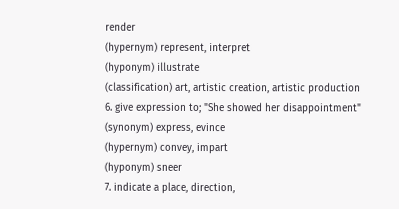render
(hypernym) represent, interpret
(hyponym) illustrate
(classification) art, artistic creation, artistic production
6. give expression to; "She showed her disappointment"
(synonym) express, evince
(hypernym) convey, impart
(hyponym) sneer
7. indicate a place, direction,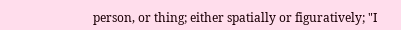person, or thing; either spatially or figuratively; "I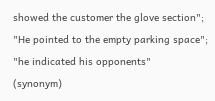showed the customer the glove section"; "He pointed to the empty parking space"; "he indicated his opponents"
(synonym)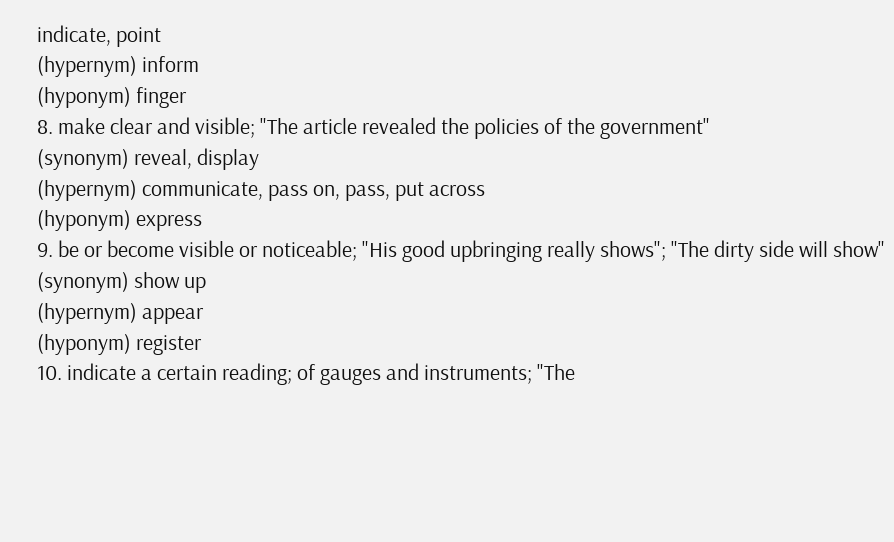indicate, point
(hypernym) inform
(hyponym) finger
8. make clear and visible; "The article revealed the policies of the government"
(synonym) reveal, display
(hypernym) communicate, pass on, pass, put across
(hyponym) express
9. be or become visible or noticeable; "His good upbringing really shows"; "The dirty side will show"
(synonym) show up
(hypernym) appear
(hyponym) register
10. indicate a certain reading; of gauges and instruments; "The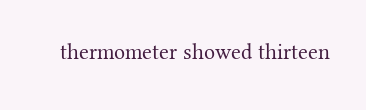thermometer showed thirteen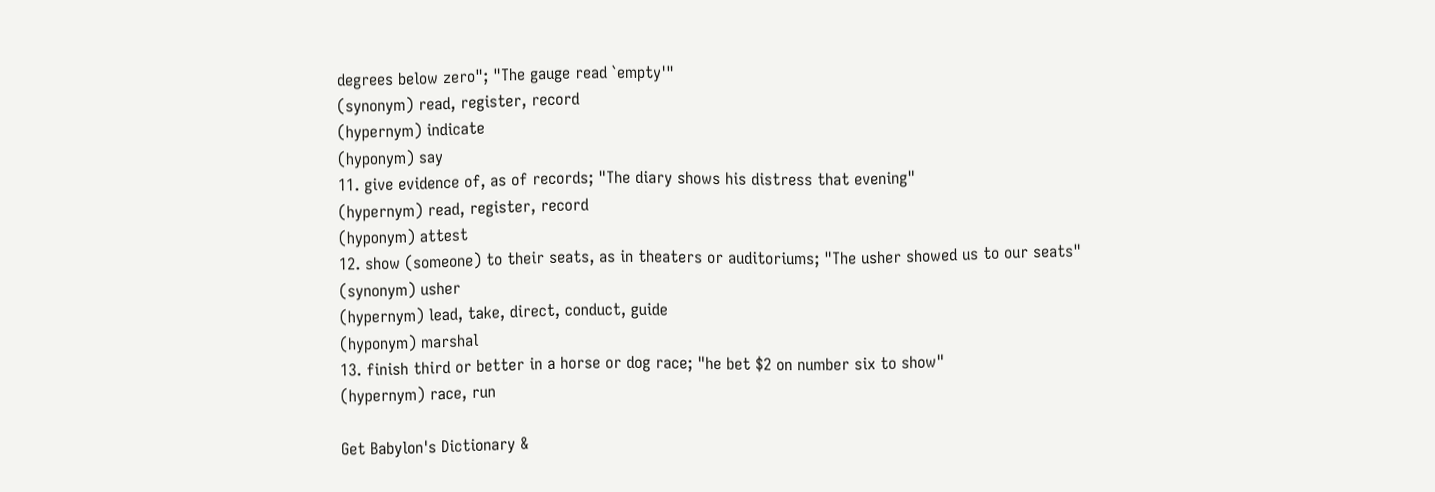degrees below zero"; "The gauge read `empty'"
(synonym) read, register, record
(hypernym) indicate
(hyponym) say
11. give evidence of, as of records; "The diary shows his distress that evening"
(hypernym) read, register, record
(hyponym) attest
12. show (someone) to their seats, as in theaters or auditoriums; "The usher showed us to our seats"
(synonym) usher
(hypernym) lead, take, direct, conduct, guide
(hyponym) marshal
13. finish third or better in a horse or dog race; "he bet $2 on number six to show"
(hypernym) race, run

Get Babylon's Dictionary &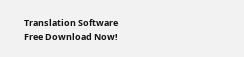Translation Software Free Download Now!